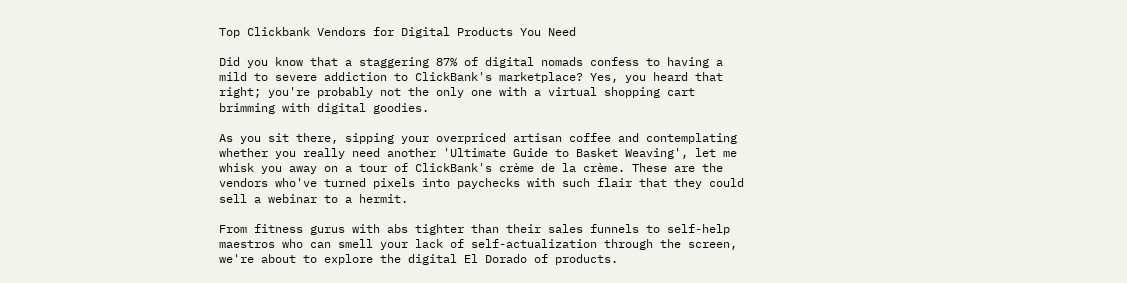Top Clickbank Vendors for Digital Products You Need

Did you know that a staggering 87% of digital nomads confess to having a mild to severe addiction to ClickBank's marketplace? Yes, you heard that right; you're probably not the only one with a virtual shopping cart brimming with digital goodies.

As you sit there, sipping your overpriced artisan coffee and contemplating whether you really need another 'Ultimate Guide to Basket Weaving', let me whisk you away on a tour of ClickBank's crème de la crème. These are the vendors who've turned pixels into paychecks with such flair that they could sell a webinar to a hermit.

From fitness gurus with abs tighter than their sales funnels to self-help maestros who can smell your lack of self-actualization through the screen, we're about to explore the digital El Dorado of products.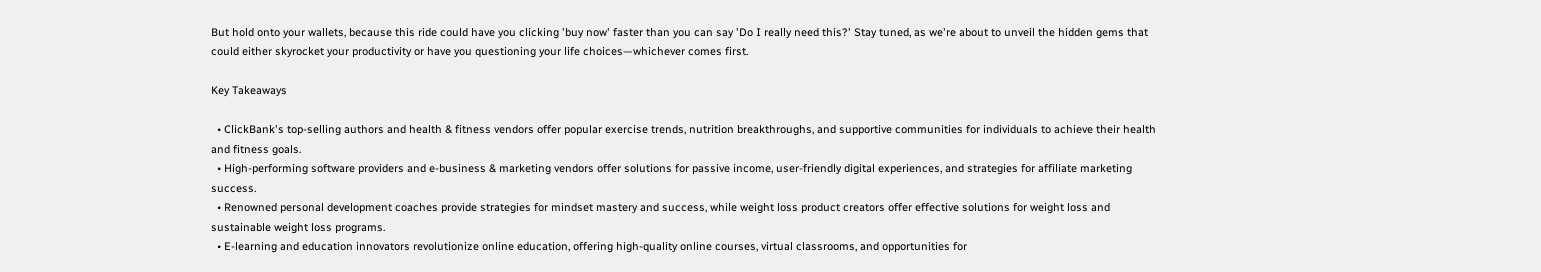But hold onto your wallets, because this ride could have you clicking 'buy now' faster than you can say 'Do I really need this?' Stay tuned, as we're about to unveil the hidden gems that could either skyrocket your productivity or have you questioning your life choices—whichever comes first.

Key Takeaways

  • ClickBank's top-selling authors and health & fitness vendors offer popular exercise trends, nutrition breakthroughs, and supportive communities for individuals to achieve their health and fitness goals.
  • High-performing software providers and e-business & marketing vendors offer solutions for passive income, user-friendly digital experiences, and strategies for affiliate marketing success.
  • Renowned personal development coaches provide strategies for mindset mastery and success, while weight loss product creators offer effective solutions for weight loss and sustainable weight loss programs.
  • E-learning and education innovators revolutionize online education, offering high-quality online courses, virtual classrooms, and opportunities for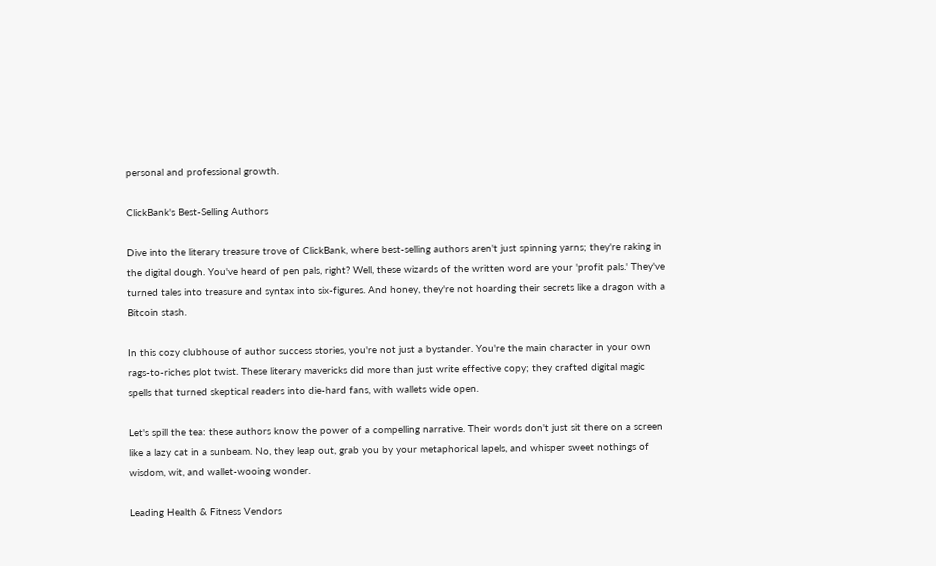personal and professional growth.

ClickBank's Best-Selling Authors

Dive into the literary treasure trove of ClickBank, where best-selling authors aren't just spinning yarns; they're raking in the digital dough. You've heard of pen pals, right? Well, these wizards of the written word are your 'profit pals.' They've turned tales into treasure and syntax into six-figures. And honey, they're not hoarding their secrets like a dragon with a Bitcoin stash.

In this cozy clubhouse of author success stories, you're not just a bystander. You're the main character in your own rags-to-riches plot twist. These literary mavericks did more than just write effective copy; they crafted digital magic spells that turned skeptical readers into die-hard fans, with wallets wide open.

Let's spill the tea: these authors know the power of a compelling narrative. Their words don't just sit there on a screen like a lazy cat in a sunbeam. No, they leap out, grab you by your metaphorical lapels, and whisper sweet nothings of wisdom, wit, and wallet-wooing wonder.

Leading Health & Fitness Vendors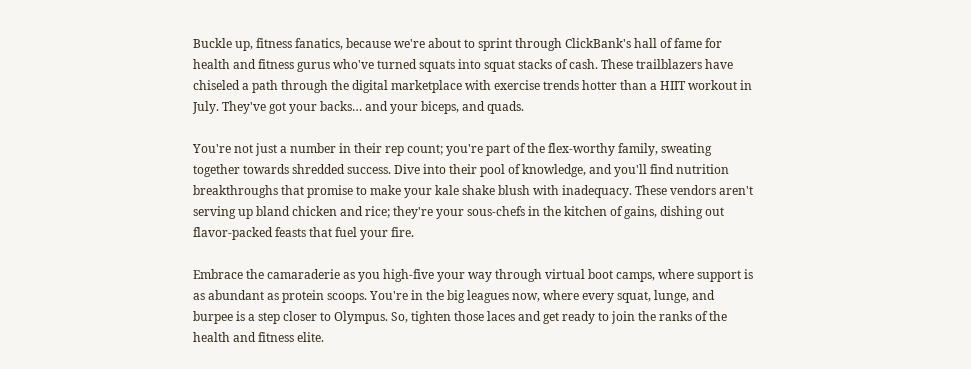Buckle up, fitness fanatics, because we're about to sprint through ClickBank's hall of fame for health and fitness gurus who've turned squats into squat stacks of cash. These trailblazers have chiseled a path through the digital marketplace with exercise trends hotter than a HIIT workout in July. They've got your backs… and your biceps, and quads.

You're not just a number in their rep count; you're part of the flex-worthy family, sweating together towards shredded success. Dive into their pool of knowledge, and you'll find nutrition breakthroughs that promise to make your kale shake blush with inadequacy. These vendors aren't serving up bland chicken and rice; they're your sous-chefs in the kitchen of gains, dishing out flavor-packed feasts that fuel your fire.

Embrace the camaraderie as you high-five your way through virtual boot camps, where support is as abundant as protein scoops. You're in the big leagues now, where every squat, lunge, and burpee is a step closer to Olympus. So, tighten those laces and get ready to join the ranks of the health and fitness elite.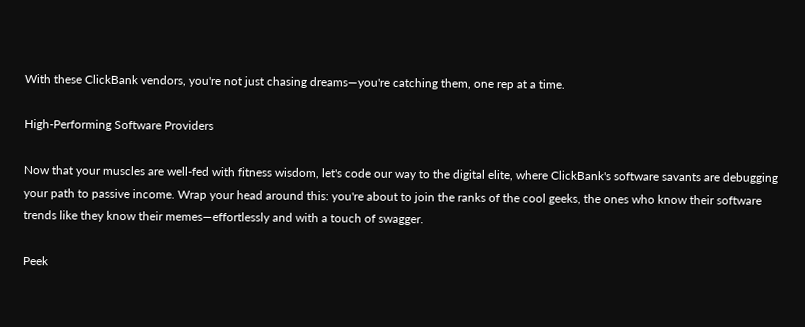With these ClickBank vendors, you're not just chasing dreams—you're catching them, one rep at a time.

High-Performing Software Providers

Now that your muscles are well-fed with fitness wisdom, let's code our way to the digital elite, where ClickBank's software savants are debugging your path to passive income. Wrap your head around this: you're about to join the ranks of the cool geeks, the ones who know their software trends like they know their memes—effortlessly and with a touch of swagger.

Peek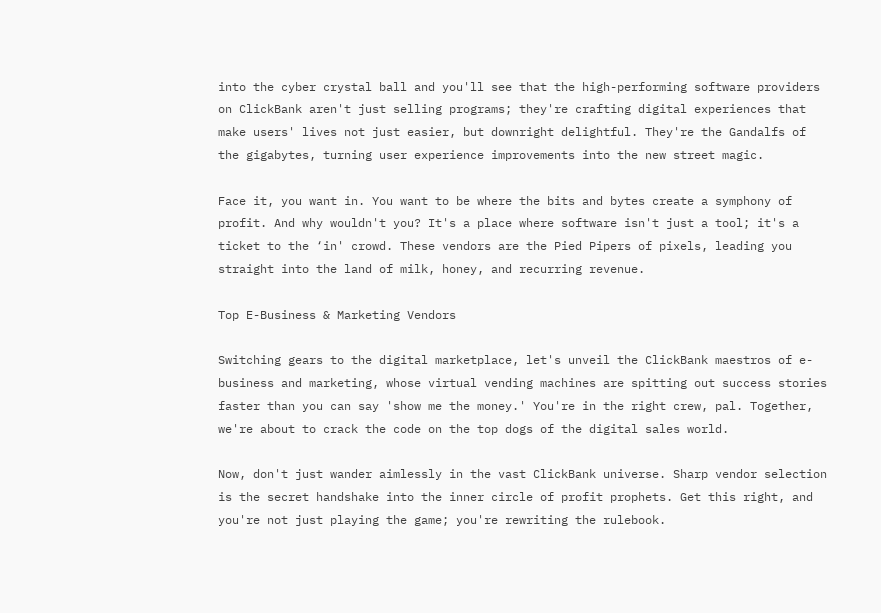into the cyber crystal ball and you'll see that the high-performing software providers on ClickBank aren't just selling programs; they're crafting digital experiences that make users' lives not just easier, but downright delightful. They're the Gandalfs of the gigabytes, turning user experience improvements into the new street magic.

Face it, you want in. You want to be where the bits and bytes create a symphony of profit. And why wouldn't you? It's a place where software isn't just a tool; it's a ticket to the ‘in' crowd. These vendors are the Pied Pipers of pixels, leading you straight into the land of milk, honey, and recurring revenue.

Top E-Business & Marketing Vendors

Switching gears to the digital marketplace, let's unveil the ClickBank maestros of e-business and marketing, whose virtual vending machines are spitting out success stories faster than you can say 'show me the money.' You're in the right crew, pal. Together, we're about to crack the code on the top dogs of the digital sales world.

Now, don't just wander aimlessly in the vast ClickBank universe. Sharp vendor selection is the secret handshake into the inner circle of profit prophets. Get this right, and you're not just playing the game; you're rewriting the rulebook.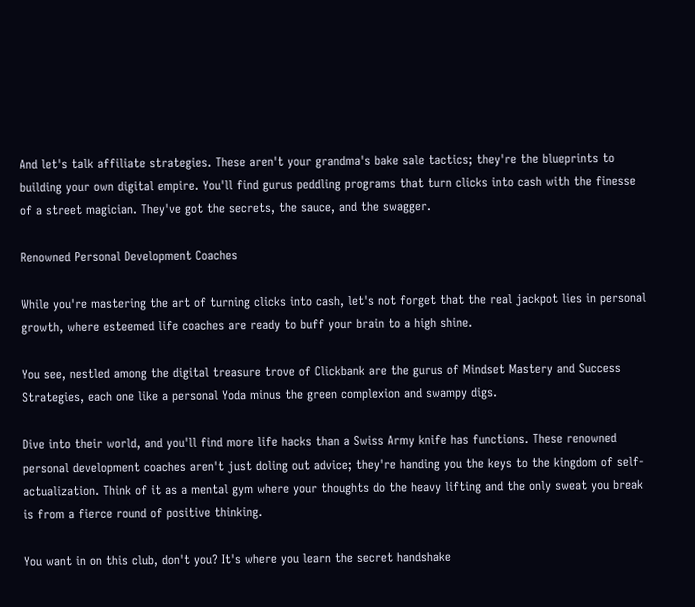And let's talk affiliate strategies. These aren't your grandma's bake sale tactics; they're the blueprints to building your own digital empire. You'll find gurus peddling programs that turn clicks into cash with the finesse of a street magician. They've got the secrets, the sauce, and the swagger.

Renowned Personal Development Coaches

While you're mastering the art of turning clicks into cash, let's not forget that the real jackpot lies in personal growth, where esteemed life coaches are ready to buff your brain to a high shine.

You see, nestled among the digital treasure trove of Clickbank are the gurus of Mindset Mastery and Success Strategies, each one like a personal Yoda minus the green complexion and swampy digs.

Dive into their world, and you'll find more life hacks than a Swiss Army knife has functions. These renowned personal development coaches aren't just doling out advice; they're handing you the keys to the kingdom of self-actualization. Think of it as a mental gym where your thoughts do the heavy lifting and the only sweat you break is from a fierce round of positive thinking.

You want in on this club, don't you? It's where you learn the secret handshake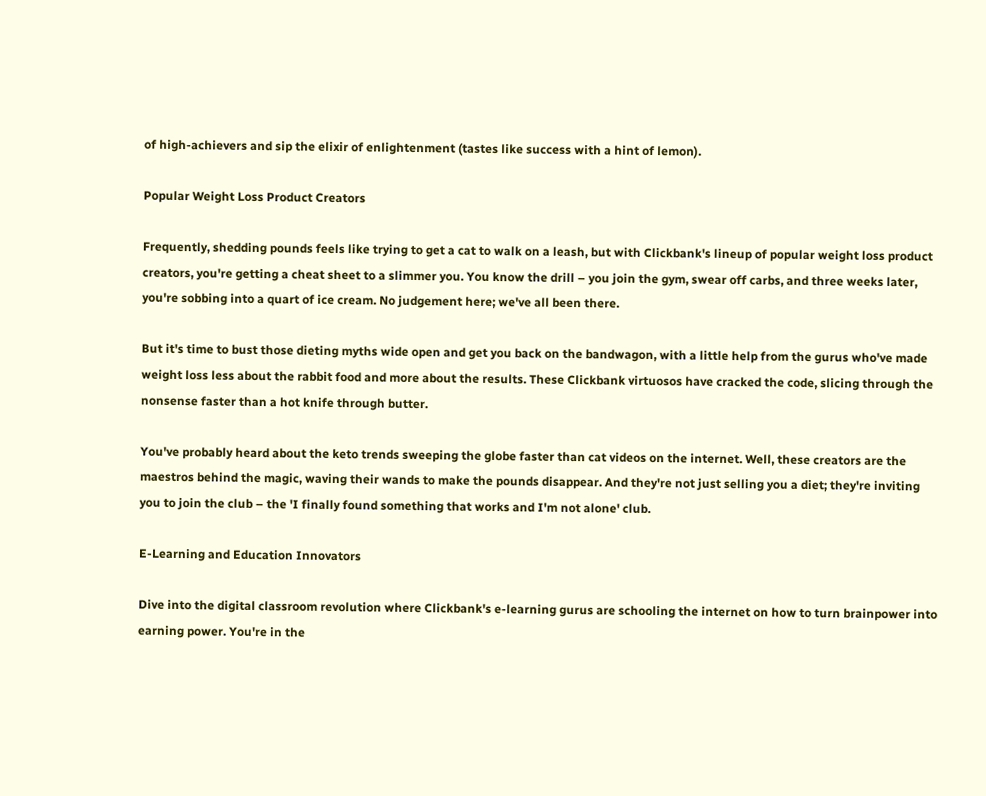of high-achievers and sip the elixir of enlightenment (tastes like success with a hint of lemon).

Popular Weight Loss Product Creators

Frequently, shedding pounds feels like trying to get a cat to walk on a leash, but with Clickbank's lineup of popular weight loss product creators, you're getting a cheat sheet to a slimmer you. You know the drill – you join the gym, swear off carbs, and three weeks later, you're sobbing into a quart of ice cream. No judgement here; we've all been there.

But it's time to bust those dieting myths wide open and get you back on the bandwagon, with a little help from the gurus who've made weight loss less about the rabbit food and more about the results. These Clickbank virtuosos have cracked the code, slicing through the nonsense faster than a hot knife through butter.

You've probably heard about the keto trends sweeping the globe faster than cat videos on the internet. Well, these creators are the maestros behind the magic, waving their wands to make the pounds disappear. And they're not just selling you a diet; they're inviting you to join the club – the 'I finally found something that works and I'm not alone' club.

E-Learning and Education Innovators

Dive into the digital classroom revolution where Clickbank's e-learning gurus are schooling the internet on how to turn brainpower into earning power. You're in the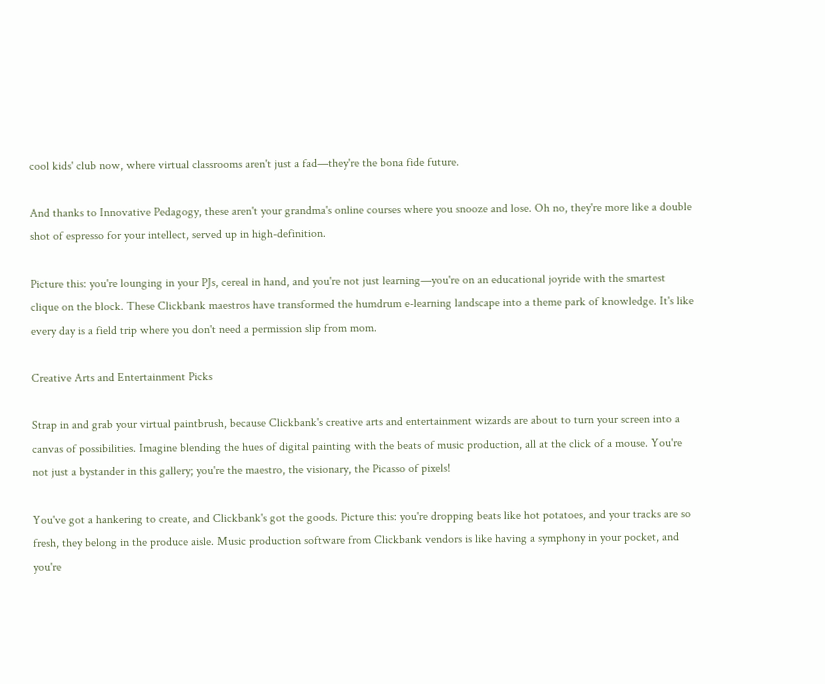cool kids' club now, where virtual classrooms aren't just a fad—they're the bona fide future.

And thanks to Innovative Pedagogy, these aren't your grandma's online courses where you snooze and lose. Oh no, they're more like a double shot of espresso for your intellect, served up in high-definition.

Picture this: you're lounging in your PJs, cereal in hand, and you're not just learning—you're on an educational joyride with the smartest clique on the block. These Clickbank maestros have transformed the humdrum e-learning landscape into a theme park of knowledge. It's like every day is a field trip where you don't need a permission slip from mom.

Creative Arts and Entertainment Picks

Strap in and grab your virtual paintbrush, because Clickbank's creative arts and entertainment wizards are about to turn your screen into a canvas of possibilities. Imagine blending the hues of digital painting with the beats of music production, all at the click of a mouse. You're not just a bystander in this gallery; you're the maestro, the visionary, the Picasso of pixels!

You've got a hankering to create, and Clickbank's got the goods. Picture this: you're dropping beats like hot potatoes, and your tracks are so fresh, they belong in the produce aisle. Music production software from Clickbank vendors is like having a symphony in your pocket, and you're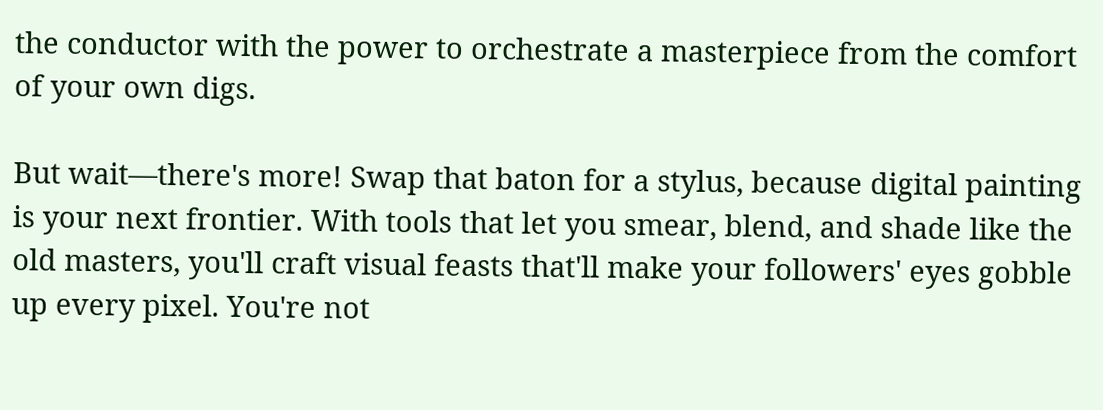the conductor with the power to orchestrate a masterpiece from the comfort of your own digs.

But wait—there's more! Swap that baton for a stylus, because digital painting is your next frontier. With tools that let you smear, blend, and shade like the old masters, you'll craft visual feasts that'll make your followers' eyes gobble up every pixel. You're not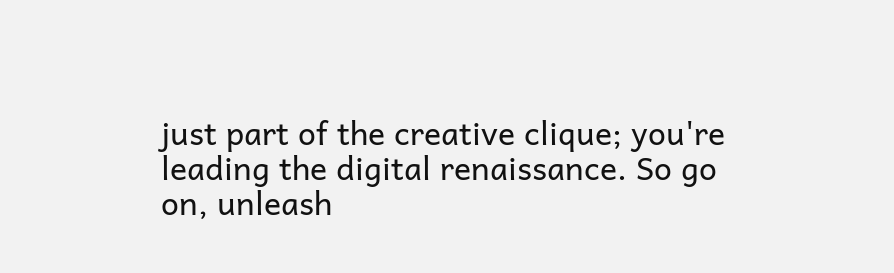just part of the creative clique; you're leading the digital renaissance. So go on, unleash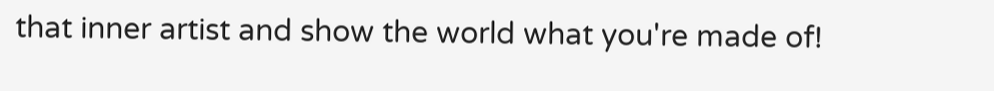that inner artist and show the world what you're made of!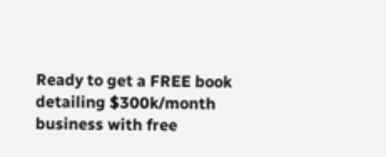Ready to get a FREE book detailing $300k/month business with free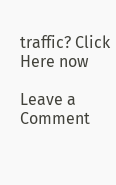traffic? Click Here now

Leave a Comment